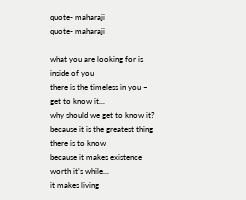quote- maharaji
quote- maharaji

what you are looking for is
inside of you
there is the timeless in you –
get to know it...
why should we get to know it?
because it is the greatest thing
there is to know
because it makes existence
worth it’s while...
it makes living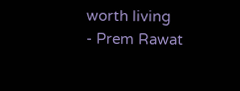worth living
- Prem Rawat